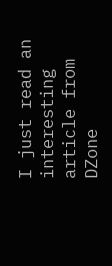I just read an interesting article from DZone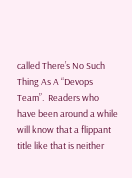called There’s No Such Thing As A “Devops Team”.  Readers who have been around a while will know that a flippant title like that is neither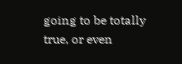going to be totally true, or even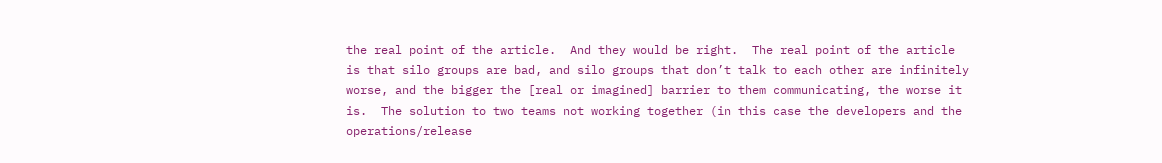the real point of the article.  And they would be right.  The real point of the article is that silo groups are bad, and silo groups that don’t talk to each other are infinitely worse, and the bigger the [real or imagined] barrier to them communicating, the worse it is.  The solution to two teams not working together (in this case the developers and the operations/release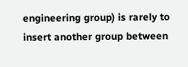engineering group) is rarely to insert another group between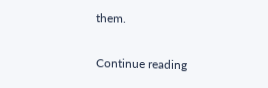them.

Continue reading